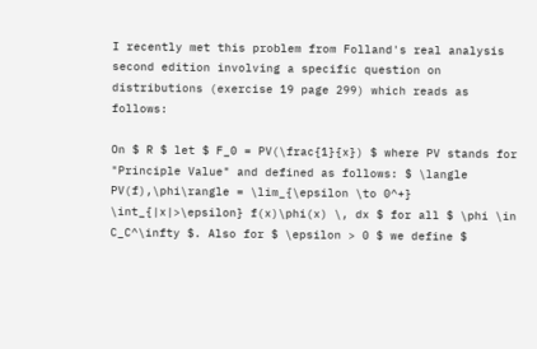I recently met this problem from Folland's real analysis second edition involving a specific question on distributions (exercise 19 page 299) which reads as follows:

On $ R $ let $ F_0 = PV(\frac{1}{x}) $ where PV stands for "Principle Value" and defined as follows: $ \langle PV(f),\phi\rangle = \lim_{\epsilon \to 0^+} \int_{|x|>\epsilon} f(x)\phi(x) \, dx $ for all $ \phi \in C_C^\infty $. Also for $ \epsilon > 0 $ we define $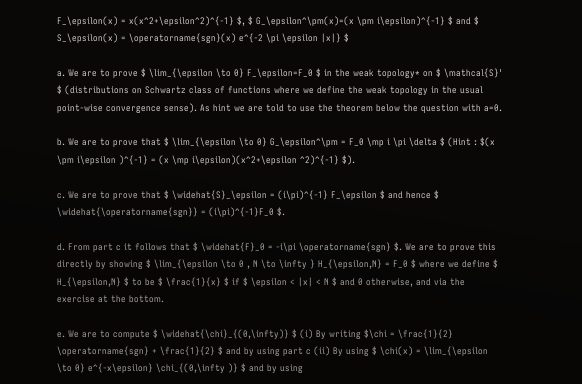F_\epsilon(x) = x(x^2+\epsilon^2)^{-1} $, $ G_\epsilon^\pm(x)=(x \pm i\epsilon)^{-1} $ and $ S_\epsilon(x) = \operatorname{sgn}(x) e^{-2 \pi \epsilon |x|} $

a. We are to prove $ \lim_{\epsilon \to 0} F_\epsilon=F_0 $ in the weak topology* on $ \mathcal{S}' $ (distributions on Schwartz class of functions where we define the weak topology in the usual point-wise convergence sense). As hint we are told to use the theorem below the question with a=0.

b. We are to prove that $ \lim_{\epsilon \to 0} G_\epsilon^\pm = F_0 \mp i \pi \delta $ (Hint : $(x \pm i\epsilon )^{-1} = (x \mp i\epsilon)(x^2+\epsilon ^2)^{-1} $).

c. We are to prove that $ \widehat{S}_\epsilon = (i\pi)^{-1} F_\epsilon $ and hence $ \widehat{\operatorname{sgn}} = (i\pi)^{-1}F_0 $.

d. From part c it follows that $ \widehat{F}_0 = -i\pi \operatorname{sgn} $. We are to prove this directly by showing $ \lim_{\epsilon \to 0 , N \to \infty } H_{\epsilon,N} = F_0 $ where we define $ H_{\epsilon,N} $ to be $ \frac{1}{x} $ if $ \epsilon < |x| < N $ and 0 otherwise, and via the exercise at the bottom.

e. We are to compute $ \widehat{\chi}_{(0,\infty)} $ (i) By writing $\chi = \frac{1}{2} \operatorname{sgn} + \frac{1}{2} $ and by using part c (ii) By using $ \chi(x) = \lim_{\epsilon \to 0} e^{-x\epsilon} \chi_{(0,\infty )} $ and by using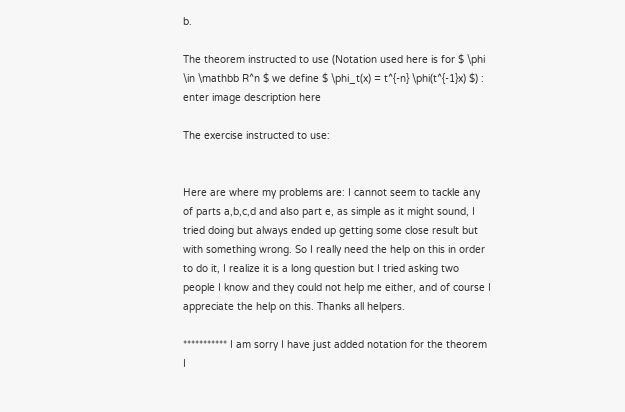b.

The theorem instructed to use (Notation used here is for $ \phi \in \mathbb R^n $ we define $ \phi_t(x) = t^{-n} \phi(t^{-1}x) $) : enter image description here

The exercise instructed to use:


Here are where my problems are: I cannot seem to tackle any of parts a,b,c,d and also part e, as simple as it might sound, I tried doing but always ended up getting some close result but with something wrong. So I really need the help on this in order to do it, I realize it is a long question but I tried asking two people I know and they could not help me either, and of course I appreciate the help on this. Thanks all helpers.

*********** I am sorry I have just added notation for the theorem I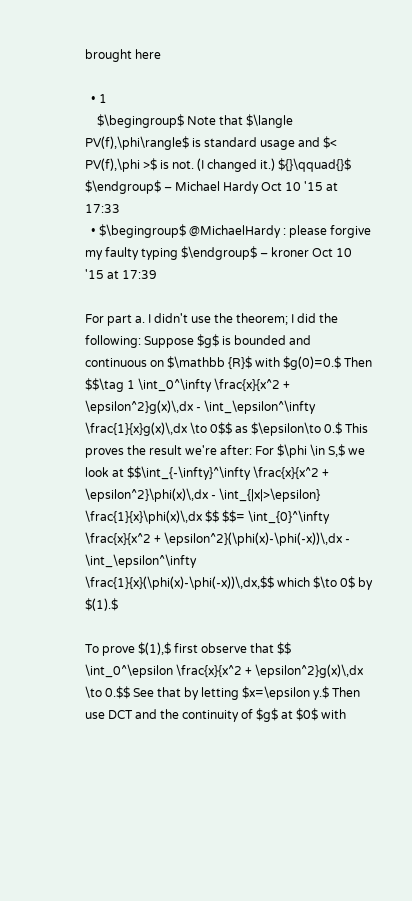brought here

  • 1
    $\begingroup$ Note that $\langle PV(f),\phi\rangle$ is standard usage and $< PV(f),\phi >$ is not. (I changed it.) ${}\qquad{}$ $\endgroup$ – Michael Hardy Oct 10 '15 at 17:33
  • $\begingroup$ @MichaelHardy : please forgive my faulty typing $\endgroup$ – kroner Oct 10 '15 at 17:39

For part a. I didn't use the theorem; I did the following: Suppose $g$ is bounded and continuous on $\mathbb {R}$ with $g(0)=0.$ Then $$\tag 1 \int_0^\infty \frac{x}{x^2 + \epsilon^2}g(x)\,dx - \int_\epsilon^\infty \frac{1}{x}g(x)\,dx \to 0$$ as $\epsilon\to 0.$ This proves the result we're after: For $\phi \in S,$ we look at $$\int_{-\infty}^\infty \frac{x}{x^2 + \epsilon^2}\phi(x)\,dx - \int_{|x|>\epsilon} \frac{1}{x}\phi(x)\,dx $$ $$= \int_{0}^\infty \frac{x}{x^2 + \epsilon^2}(\phi(x)-\phi(-x))\,dx - \int_\epsilon^\infty \frac{1}{x}(\phi(x)-\phi(-x))\,dx,$$ which $\to 0$ by $(1).$

To prove $(1),$ first observe that $$ \int_0^\epsilon \frac{x}{x^2 + \epsilon^2}g(x)\,dx \to 0.$$ See that by letting $x=\epsilon y.$ Then use DCT and the continuity of $g$ at $0$ with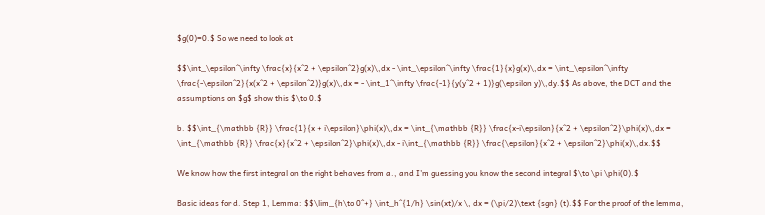$g(0)=0.$ So we need to look at

$$\int_\epsilon^\infty \frac{x}{x^2 + \epsilon^2}g(x)\,dx - \int_\epsilon^\infty \frac{1}{x}g(x)\,dx = \int_\epsilon^\infty \frac{-\epsilon^2}{x(x^2 + \epsilon^2)}g(x)\,dx = - \int_1^\infty \frac{-1}{y(y^2 + 1)}g(\epsilon y)\,dy.$$ As above, the DCT and the assumptions on $g$ show this $\to 0.$

b. $$\int_{\mathbb {R}} \frac{1}{x + i\epsilon}\phi(x)\,dx = \int_{\mathbb {R}} \frac{x-i\epsilon}{x^2 + \epsilon^2}\phi(x)\,dx = \int_{\mathbb {R}} \frac{x}{x^2 + \epsilon^2}\phi(x)\,dx - i\int_{\mathbb {R}} \frac{\epsilon}{x^2 + \epsilon^2}\phi(x)\,dx.$$

We know how the first integral on the right behaves from a., and I'm guessing you know the second integral $\to \pi \phi(0).$

Basic ideas for d. Step 1, Lemma: $$\lim_{h\to 0^+} \int_h^{1/h} \sin(xt)/x \, dx = (\pi/2)\text {sgn} (t).$$ For the proof of the lemma,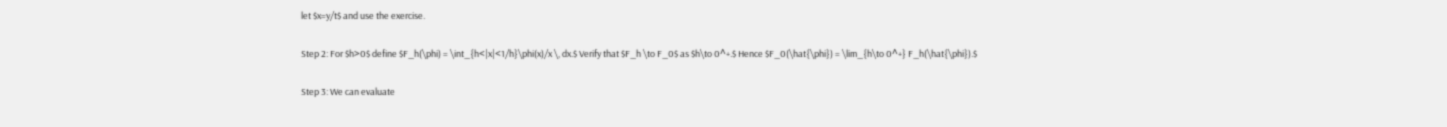let $x=y/t$ and use the exercise.

Step 2: For $h>0$ define $F_h(\phi) = \int_{h<|x|<1/h}\phi(x)/x \, dx.$ Verify that $F_h \to F_0$ as $h\to 0^+.$ Hence $F_0(\hat{\phi}) = \lim_{h\to 0^+} F_h(\hat{\phi}).$

Step 3: We can evaluate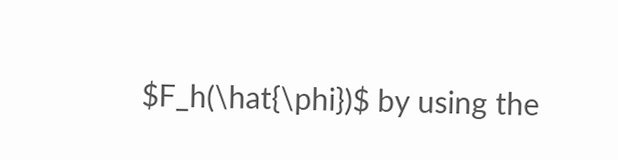$F_h(\hat{\phi})$ by using the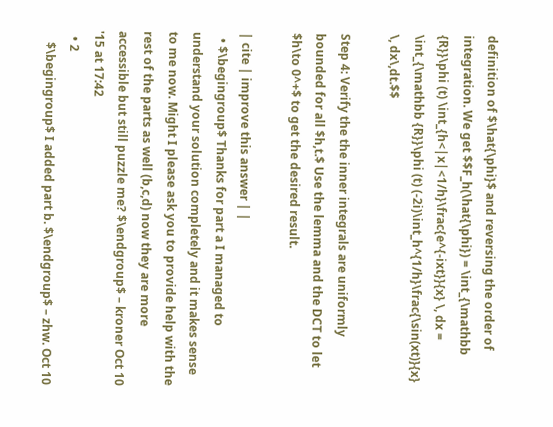definition of $\hat{\phi}$ and reversing the order of integration. We get $$F_h(\hat{\phi}) = \int_{\mathbb {R}}\phi (t) \int_{h<|x|<1/h}\frac{e^{-ixt}}{x} \, dx = \int_{\mathbb {R}}\phi (t) (-2i)\int_h^{1/h}\frac{\sin(xt)}{x} \, dx\,dt.$$

Step 4: Verify the the inner integrals are uniformly bounded for all $h,t.$ Use the lemma and the DCT to let $h\to 0^+$ to get the desired result.

| cite | improve this answer | |
  • $\begingroup$ Thanks for part a I managed to understand your solution completely and it makes sense to me now. Might I please ask you to provide help with the rest of the parts as well (b,c,d) now they are more accessible but still puzzle me? $\endgroup$ – kroner Oct 10 '15 at 17:42
  • 2
    $\begingroup$ I added part b. $\endgroup$ – zhw. Oct 10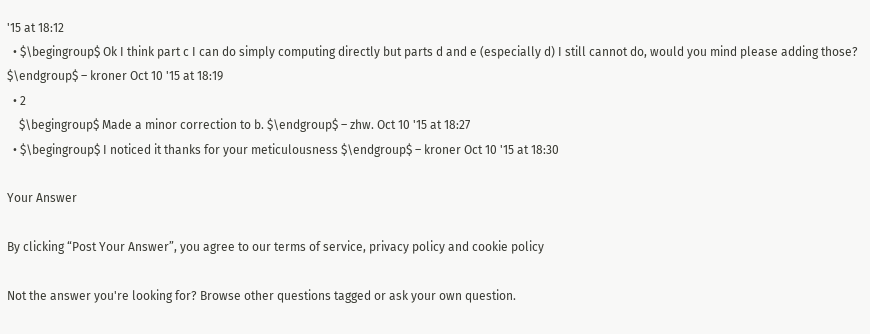'15 at 18:12
  • $\begingroup$ Ok I think part c I can do simply computing directly but parts d and e (especially d) I still cannot do, would you mind please adding those? $\endgroup$ – kroner Oct 10 '15 at 18:19
  • 2
    $\begingroup$ Made a minor correction to b. $\endgroup$ – zhw. Oct 10 '15 at 18:27
  • $\begingroup$ I noticed it thanks for your meticulousness $\endgroup$ – kroner Oct 10 '15 at 18:30

Your Answer

By clicking “Post Your Answer”, you agree to our terms of service, privacy policy and cookie policy

Not the answer you're looking for? Browse other questions tagged or ask your own question.